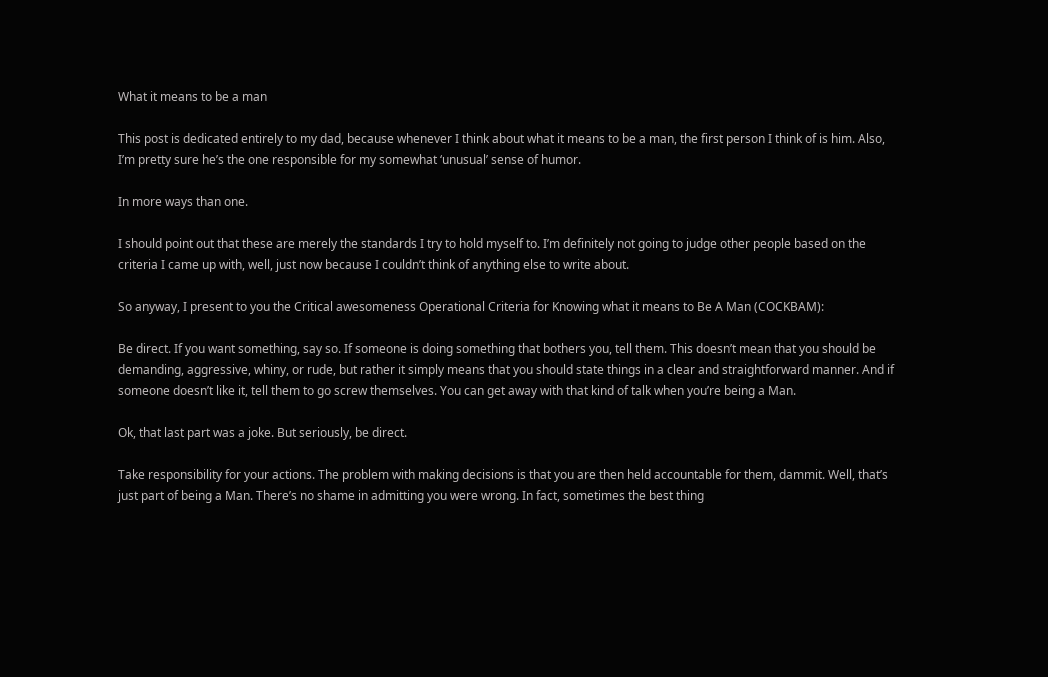What it means to be a man

This post is dedicated entirely to my dad, because whenever I think about what it means to be a man, the first person I think of is him. Also, I’m pretty sure he’s the one responsible for my somewhat ‘unusual’ sense of humor.

In more ways than one.

I should point out that these are merely the standards I try to hold myself to. I’m definitely not going to judge other people based on the criteria I came up with, well, just now because I couldn’t think of anything else to write about.

So anyway, I present to you the Critical awesomeness Operational Criteria for Knowing what it means to Be A Man (COCKBAM):

Be direct. If you want something, say so. If someone is doing something that bothers you, tell them. This doesn’t mean that you should be demanding, aggressive, whiny, or rude, but rather it simply means that you should state things in a clear and straightforward manner. And if someone doesn’t like it, tell them to go screw themselves. You can get away with that kind of talk when you’re being a Man.

Ok, that last part was a joke. But seriously, be direct.

Take responsibility for your actions. The problem with making decisions is that you are then held accountable for them, dammit. Well, that’s just part of being a Man. There’s no shame in admitting you were wrong. In fact, sometimes the best thing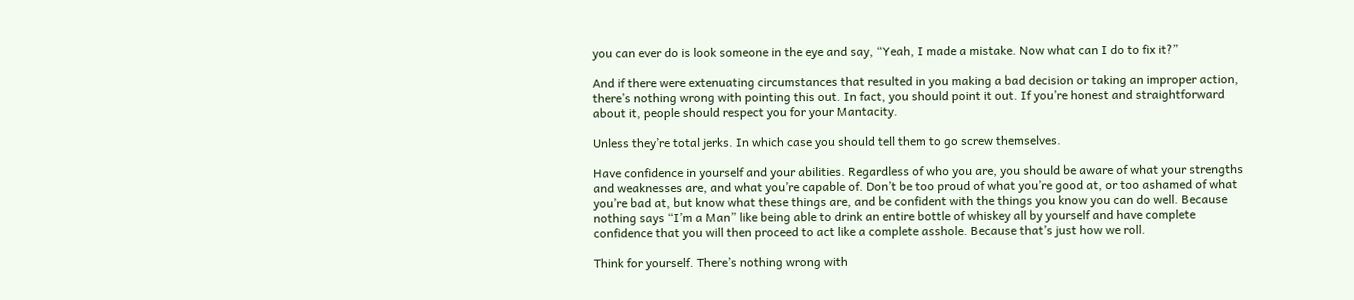you can ever do is look someone in the eye and say, “Yeah, I made a mistake. Now what can I do to fix it?”

And if there were extenuating circumstances that resulted in you making a bad decision or taking an improper action, there’s nothing wrong with pointing this out. In fact, you should point it out. If you’re honest and straightforward about it, people should respect you for your Mantacity.

Unless they’re total jerks. In which case you should tell them to go screw themselves.

Have confidence in yourself and your abilities. Regardless of who you are, you should be aware of what your strengths and weaknesses are, and what you’re capable of. Don’t be too proud of what you’re good at, or too ashamed of what you’re bad at, but know what these things are, and be confident with the things you know you can do well. Because nothing says “I’m a Man” like being able to drink an entire bottle of whiskey all by yourself and have complete confidence that you will then proceed to act like a complete asshole. Because that’s just how we roll.

Think for yourself. There’s nothing wrong with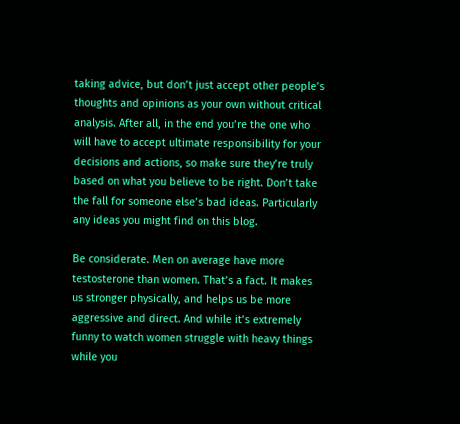taking advice, but don’t just accept other people’s thoughts and opinions as your own without critical analysis. After all, in the end you’re the one who will have to accept ultimate responsibility for your decisions and actions, so make sure they’re truly based on what you believe to be right. Don’t take the fall for someone else’s bad ideas. Particularly any ideas you might find on this blog.

Be considerate. Men on average have more testosterone than women. That’s a fact. It makes us stronger physically, and helps us be more aggressive and direct. And while it’s extremely funny to watch women struggle with heavy things while you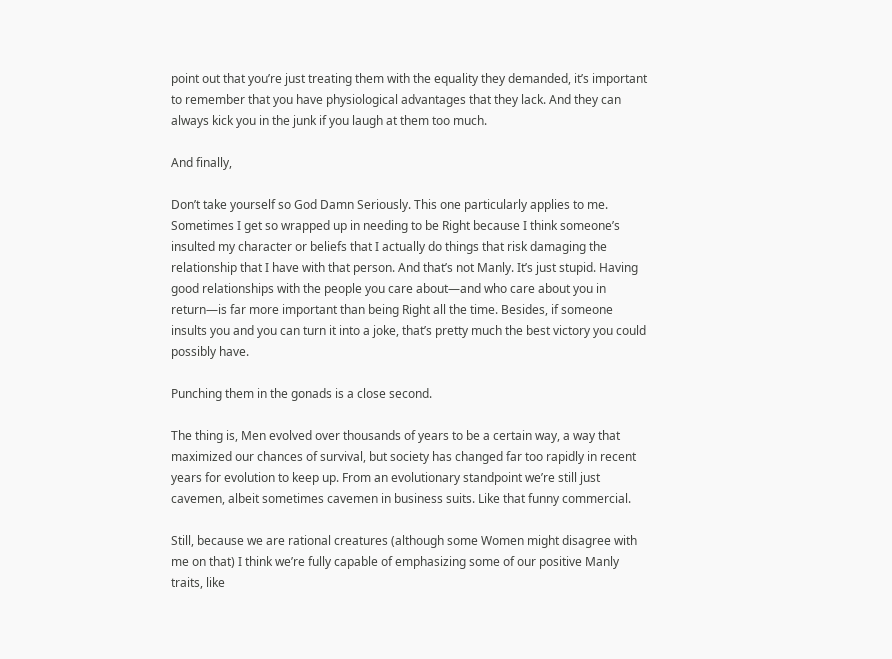point out that you’re just treating them with the equality they demanded, it’s important to remember that you have physiological advantages that they lack. And they can always kick you in the junk if you laugh at them too much.

And finally,

Don’t take yourself so God Damn Seriously. This one particularly applies to me. Sometimes I get so wrapped up in needing to be Right because I think someone’s insulted my character or beliefs that I actually do things that risk damaging the relationship that I have with that person. And that’s not Manly. It’s just stupid. Having good relationships with the people you care about—and who care about you in return—is far more important than being Right all the time. Besides, if someone insults you and you can turn it into a joke, that’s pretty much the best victory you could possibly have.

Punching them in the gonads is a close second.

The thing is, Men evolved over thousands of years to be a certain way, a way that maximized our chances of survival, but society has changed far too rapidly in recent years for evolution to keep up. From an evolutionary standpoint we’re still just cavemen, albeit sometimes cavemen in business suits. Like that funny commercial.

Still, because we are rational creatures (although some Women might disagree with me on that) I think we’re fully capable of emphasizing some of our positive Manly traits, like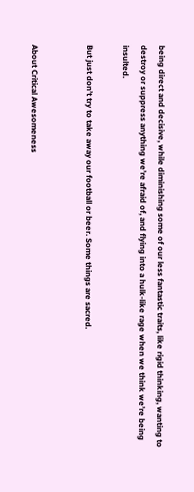being direct and decisive, while diminishing some of our less fantastic traits, like rigid thinking, wanting to destroy or suppress anything we’re afraid of, and flying into a hulk-like rage when we think we’re being insulted.

But just don’t try to take away our football or beer. Some things are sacred.


About Critical Awesomeness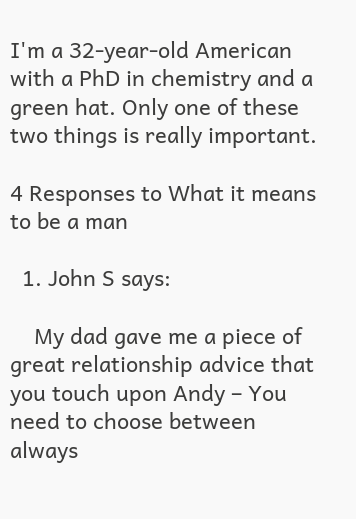I'm a 32-year-old American with a PhD in chemistry and a green hat. Only one of these two things is really important.

4 Responses to What it means to be a man

  1. John S says:

    My dad gave me a piece of great relationship advice that you touch upon Andy – You need to choose between always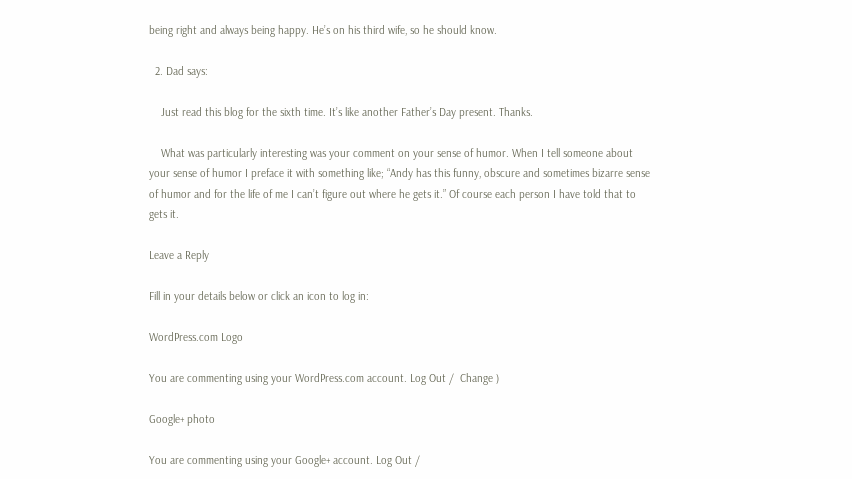being right and always being happy. He’s on his third wife, so he should know.

  2. Dad says:

    Just read this blog for the sixth time. It’s like another Father’s Day present. Thanks.

    What was particularly interesting was your comment on your sense of humor. When I tell someone about your sense of humor I preface it with something like; “Andy has this funny, obscure and sometimes bizarre sense of humor and for the life of me I can’t figure out where he gets it.” Of course each person I have told that to gets it.

Leave a Reply

Fill in your details below or click an icon to log in:

WordPress.com Logo

You are commenting using your WordPress.com account. Log Out /  Change )

Google+ photo

You are commenting using your Google+ account. Log Out /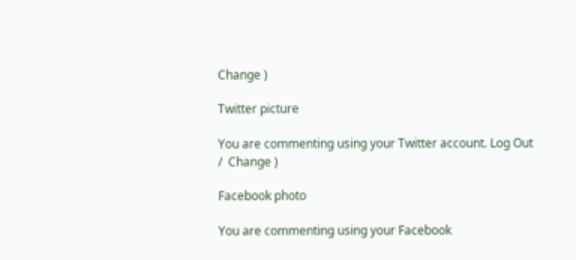Change )

Twitter picture

You are commenting using your Twitter account. Log Out /  Change )

Facebook photo

You are commenting using your Facebook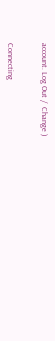account. Log Out /  Change )


Connecting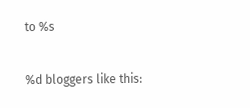to %s

%d bloggers like this: